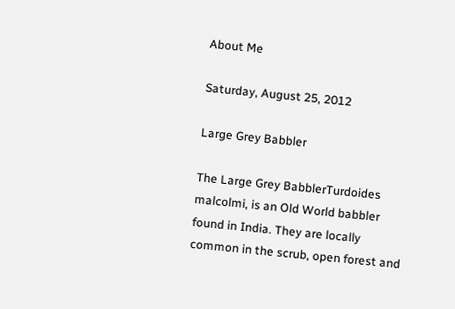About Me

Saturday, August 25, 2012

Large Grey Babbler

The Large Grey BabblerTurdoides malcolmi, is an Old World babbler found in India. They are locally common in the scrub, open forest and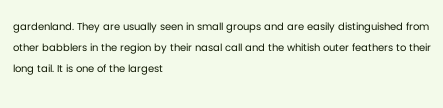gardenland. They are usually seen in small groups and are easily distinguished from other babblers in the region by their nasal call and the whitish outer feathers to their long tail. It is one of the largest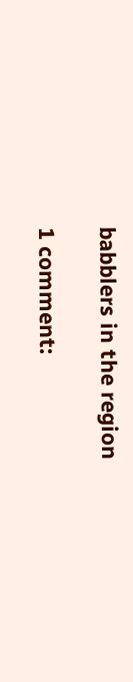babblers in the region

1 comment: